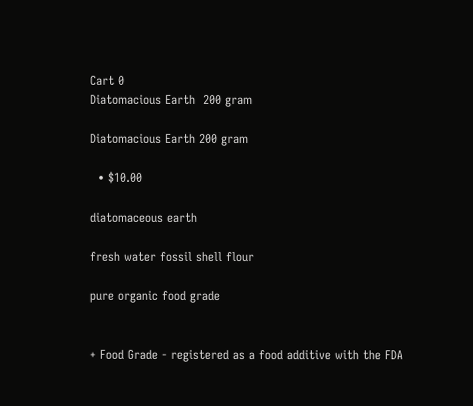Cart 0
Diatomacious Earth  200 gram

Diatomacious Earth 200 gram

  • $10.00

diatomaceous earth

fresh water fossil shell flour

pure organic food grade


+ Food Grade - registered as a food additive with the FDA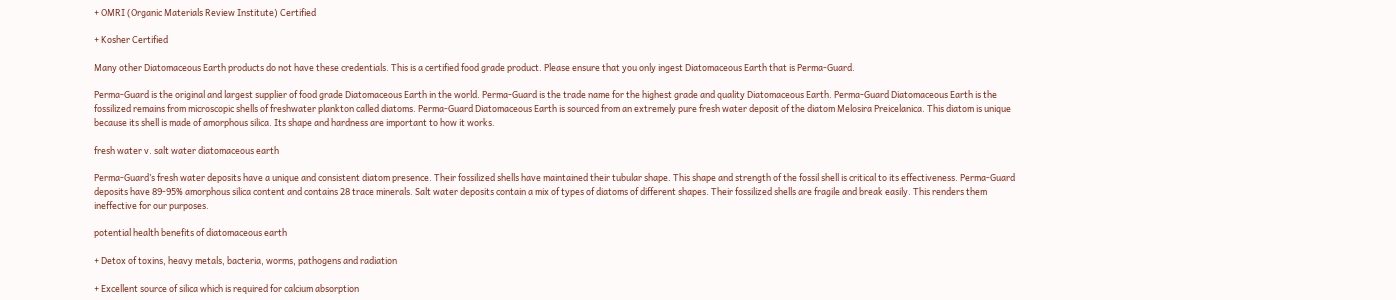+ OMRI (Organic Materials Review Institute) Certified

+ Kosher Certified

Many other Diatomaceous Earth products do not have these credentials. This is a certified food grade product. Please ensure that you only ingest Diatomaceous Earth that is Perma-Guard.

Perma-Guard is the original and largest supplier of food grade Diatomaceous Earth in the world. Perma-Guard is the trade name for the highest grade and quality Diatomaceous Earth. Perma-Guard Diatomaceous Earth is the fossilized remains from microscopic shells of freshwater plankton called diatoms. Perma-Guard Diatomaceous Earth is sourced from an extremely pure fresh water deposit of the diatom Melosira Preicelanica. This diatom is unique because its shell is made of amorphous silica. Its shape and hardness are important to how it works.

fresh water v. salt water diatomaceous earth

Perma-Guard’s fresh water deposits have a unique and consistent diatom presence. Their fossilized shells have maintained their tubular shape. This shape and strength of the fossil shell is critical to its effectiveness. Perma-Guard deposits have 89-95% amorphous silica content and contains 28 trace minerals. Salt water deposits contain a mix of types of diatoms of different shapes. Their fossilized shells are fragile and break easily. This renders them ineffective for our purposes.

potential health benefits of diatomaceous earth

+ Detox of toxins, heavy metals, bacteria, worms, pathogens and radiation

+ Excellent source of silica which is required for calcium absorption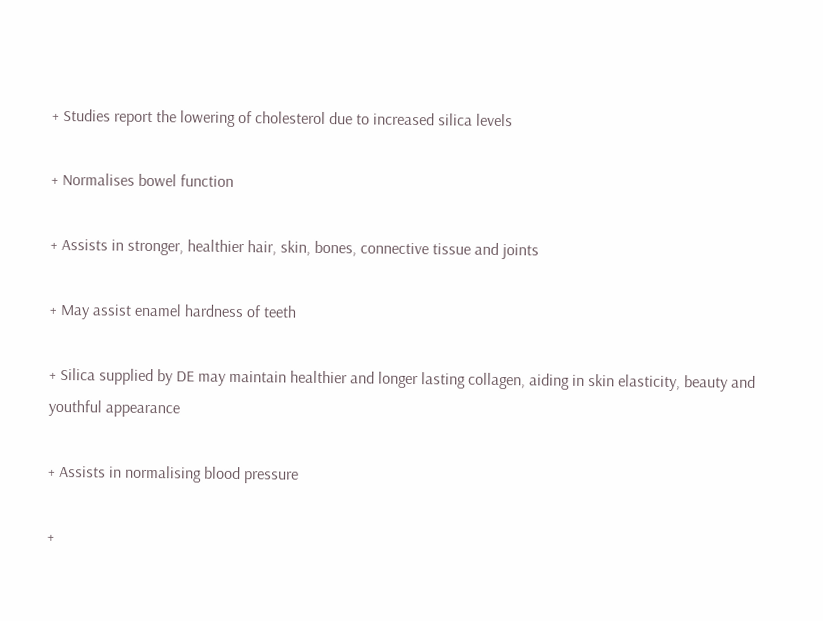+ Studies report the lowering of cholesterol due to increased silica levels

+ Normalises bowel function

+ Assists in stronger, healthier hair, skin, bones, connective tissue and joints

+ May assist enamel hardness of teeth

+ Silica supplied by DE may maintain healthier and longer lasting collagen, aiding in skin elasticity, beauty and youthful appearance

+ Assists in normalising blood pressure

+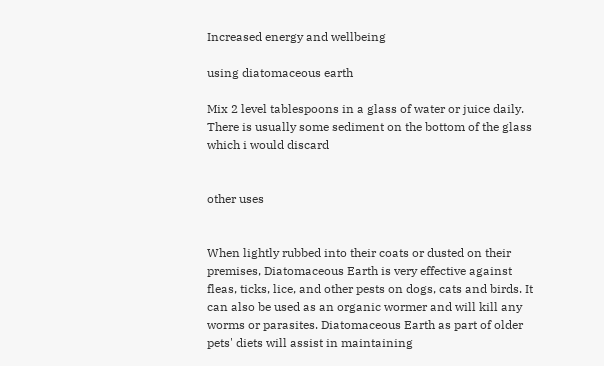Increased energy and wellbeing

using diatomaceous earth

Mix 2 level tablespoons in a glass of water or juice daily. There is usually some sediment on the bottom of the glass which i would discard


other uses


When lightly rubbed into their coats or dusted on their premises, Diatomaceous Earth is very effective against fleas, ticks, lice, and other pests on dogs, cats and birds. It can also be used as an organic wormer and will kill any worms or parasites. Diatomaceous Earth as part of older pets' diets will assist in maintaining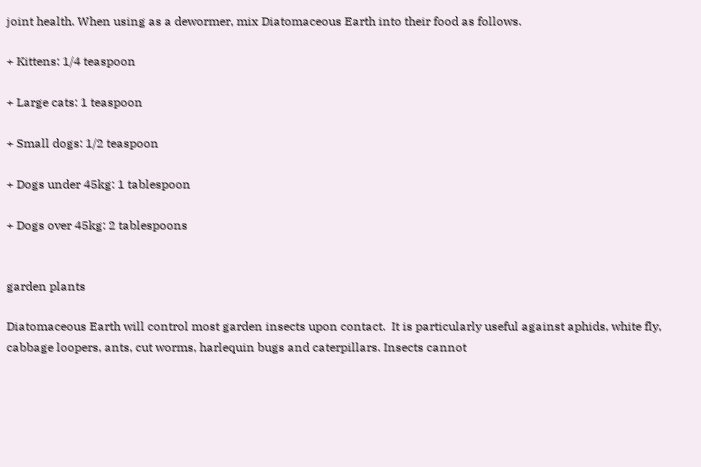joint health. When using as a dewormer, mix Diatomaceous Earth into their food as follows.

+ Kittens: 1/4 teaspoon

+ Large cats: 1 teaspoon

+ Small dogs: 1/2 teaspoon

+ Dogs under 45kg: 1 tablespoon

+ Dogs over 45kg: 2 tablespoons


garden plants

Diatomaceous Earth will control most garden insects upon contact.  It is particularly useful against aphids, white fly, cabbage loopers, ants, cut worms, harlequin bugs and caterpillars. Insects cannot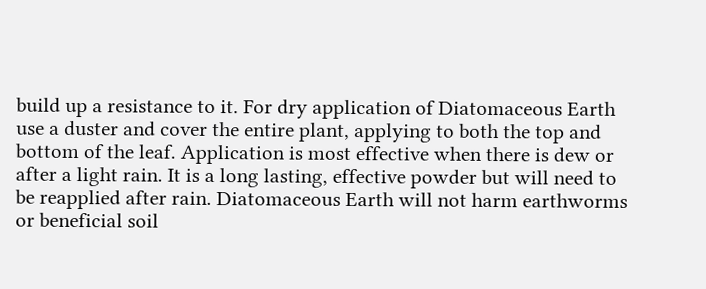build up a resistance to it. For dry application of Diatomaceous Earth use a duster and cover the entire plant, applying to both the top and bottom of the leaf. Application is most effective when there is dew or after a light rain. It is a long lasting, effective powder but will need to be reapplied after rain. Diatomaceous Earth will not harm earthworms or beneficial soil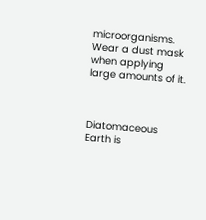microorganisms. Wear a dust mask when applying large amounts of it.



Diatomaceous Earth is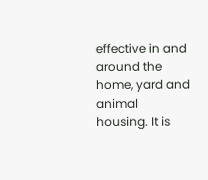effective in and around the home, yard and animal housing. It is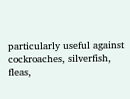particularly useful against cockroaches, silverfish, fleas,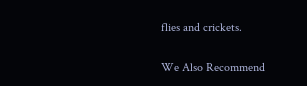flies and crickets.

We Also Recommend